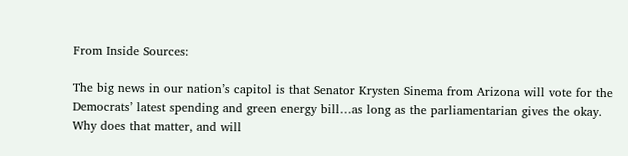From Inside Sources:

The big news in our nation’s capitol is that Senator Krysten Sinema from Arizona will vote for the Democrats’ latest spending and green energy bill…as long as the parliamentarian gives the okay. Why does that matter, and will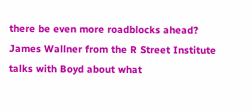there be even more roadblocks ahead? James Wallner from the R Street Institute talks with Boyd about what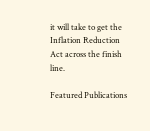it will take to get the Inflation Reduction Act across the finish line.

Featured Publications